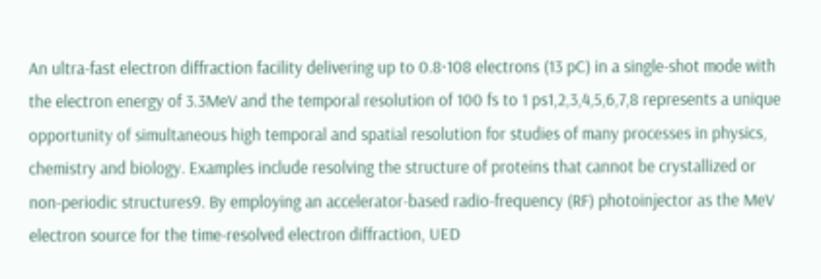An ultra-fast electron diffraction facility delivering up to 0.8·108 electrons (13 pC) in a single-shot mode with the electron energy of 3.3MeV and the temporal resolution of 100 fs to 1 ps1,2,3,4,5,6,7,8 represents a unique opportunity of simultaneous high temporal and spatial resolution for studies of many processes in physics, chemistry and biology. Examples include resolving the structure of proteins that cannot be crystallized or non-periodic structures9. By employing an accelerator-based radio-frequency (RF) photoinjector as the MeV electron source for the time-resolved electron diffraction, UED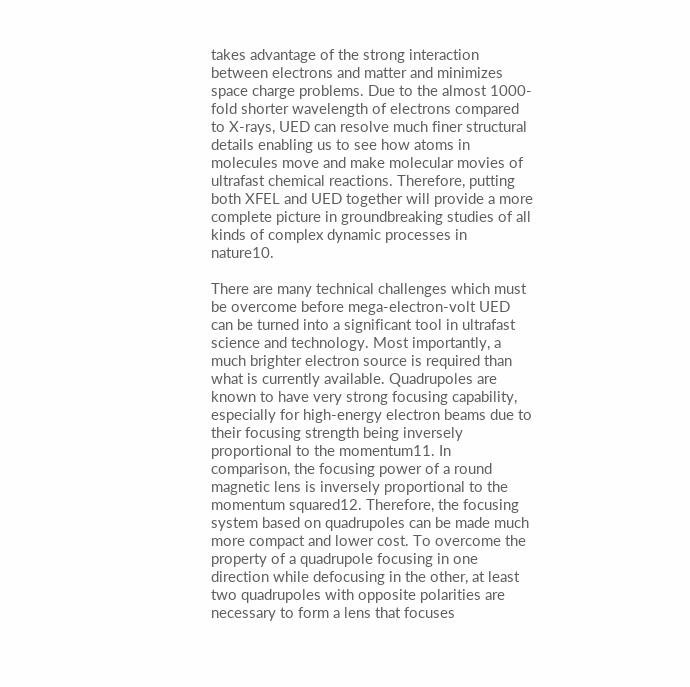takes advantage of the strong interaction between electrons and matter and minimizes space charge problems. Due to the almost 1000-fold shorter wavelength of electrons compared to X-rays, UED can resolve much finer structural details enabling us to see how atoms in molecules move and make molecular movies of ultrafast chemical reactions. Therefore, putting both XFEL and UED together will provide a more complete picture in groundbreaking studies of all kinds of complex dynamic processes in nature10.

There are many technical challenges which must be overcome before mega-electron-volt UED can be turned into a significant tool in ultrafast science and technology. Most importantly, a much brighter electron source is required than what is currently available. Quadrupoles are known to have very strong focusing capability, especially for high-energy electron beams due to their focusing strength being inversely proportional to the momentum11. In comparison, the focusing power of a round magnetic lens is inversely proportional to the momentum squared12. Therefore, the focusing system based on quadrupoles can be made much more compact and lower cost. To overcome the property of a quadrupole focusing in one direction while defocusing in the other, at least two quadrupoles with opposite polarities are necessary to form a lens that focuses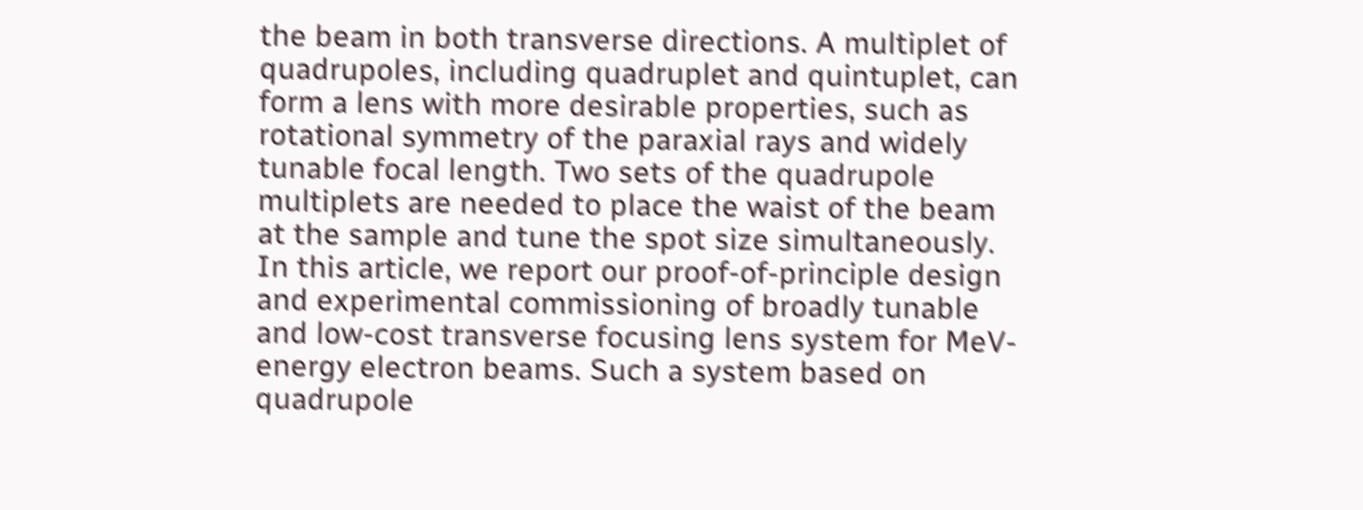the beam in both transverse directions. A multiplet of quadrupoles, including quadruplet and quintuplet, can form a lens with more desirable properties, such as rotational symmetry of the paraxial rays and widely tunable focal length. Two sets of the quadrupole multiplets are needed to place the waist of the beam at the sample and tune the spot size simultaneously. In this article, we report our proof-of-principle design and experimental commissioning of broadly tunable and low-cost transverse focusing lens system for MeV-energy electron beams. Such a system based on quadrupole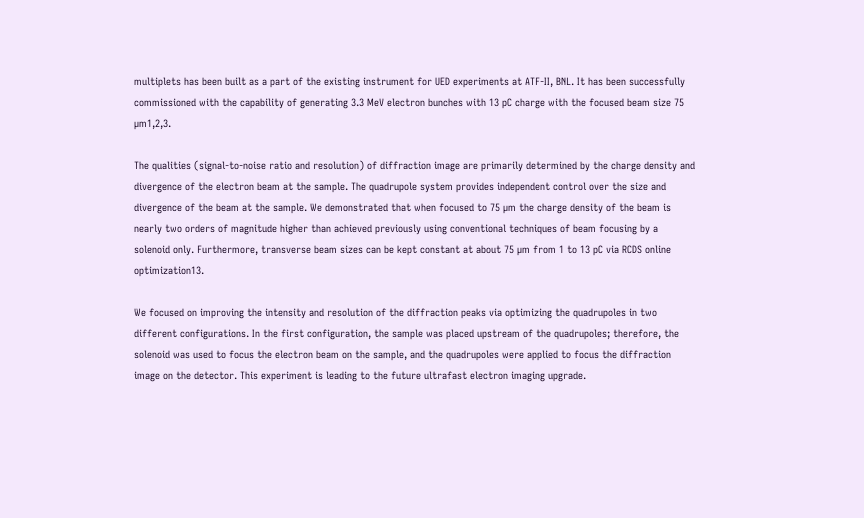multiplets has been built as a part of the existing instrument for UED experiments at ATF-II, BNL. It has been successfully commissioned with the capability of generating 3.3 MeV electron bunches with 13 pC charge with the focused beam size 75 µm1,2,3.

The qualities (signal-to-noise ratio and resolution) of diffraction image are primarily determined by the charge density and divergence of the electron beam at the sample. The quadrupole system provides independent control over the size and divergence of the beam at the sample. We demonstrated that when focused to 75 µm the charge density of the beam is nearly two orders of magnitude higher than achieved previously using conventional techniques of beam focusing by a solenoid only. Furthermore, transverse beam sizes can be kept constant at about 75 µm from 1 to 13 pC via RCDS online optimization13.

We focused on improving the intensity and resolution of the diffraction peaks via optimizing the quadrupoles in two different configurations. In the first configuration, the sample was placed upstream of the quadrupoles; therefore, the solenoid was used to focus the electron beam on the sample, and the quadrupoles were applied to focus the diffraction image on the detector. This experiment is leading to the future ultrafast electron imaging upgrade.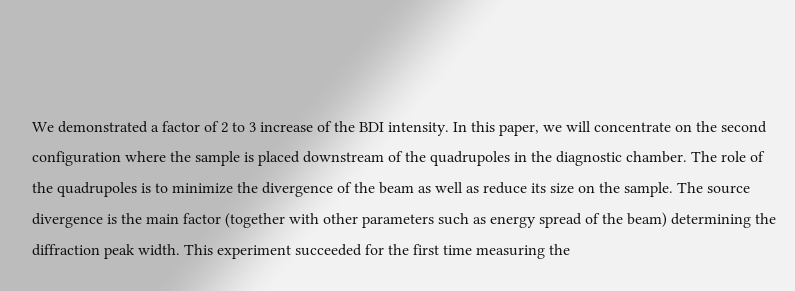We demonstrated a factor of 2 to 3 increase of the BDI intensity. In this paper, we will concentrate on the second configuration where the sample is placed downstream of the quadrupoles in the diagnostic chamber. The role of the quadrupoles is to minimize the divergence of the beam as well as reduce its size on the sample. The source divergence is the main factor (together with other parameters such as energy spread of the beam) determining the diffraction peak width. This experiment succeeded for the first time measuring the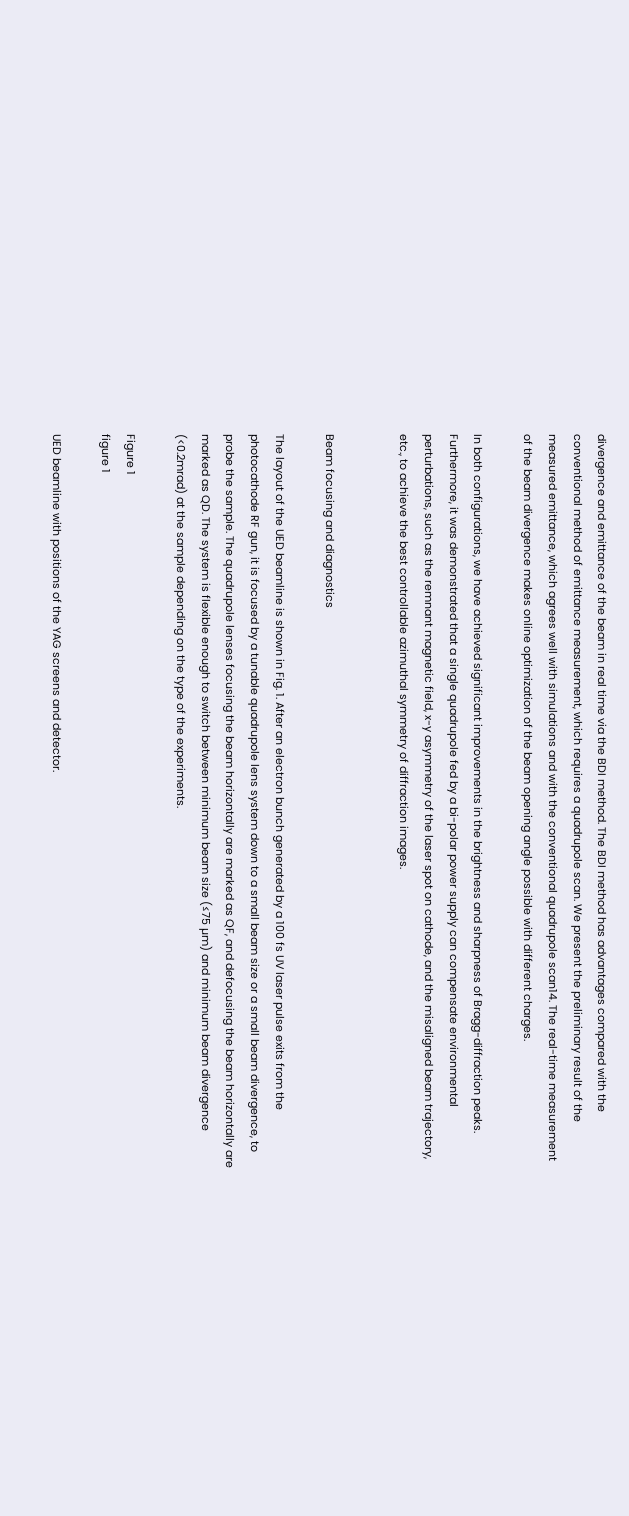divergence and emittance of the beam in real time via the BDI method. The BDI method has advantages compared with the conventional method of emittance measurement, which requires a quadrupole scan. We present the preliminary result of the measured emittance, which agrees well with simulations and with the conventional quadrupole scan14. The real-time measurement of the beam divergence makes online optimization of the beam opening angle possible with different charges.

In both configurations, we have achieved significant improvements in the brightness and sharpness of Bragg-diffraction peaks. Furthermore, it was demonstrated that a single quadrupole fed by a bi-polar power supply can compensate environmental perturbations, such as the remnant magnetic field, x-y asymmetry of the laser spot on cathode, and the misaligned beam trajectory, etc., to achieve the best controllable azimuthal symmetry of diffraction images.


Beam focusing and diagnostics

The layout of the UED beamline is shown in Fig. 1. After an electron bunch generated by a 100 fs UV laser pulse exits from the photocathode RF gun, it is focused by a tunable quadrupole lens system down to a small beam size or a small beam divergence, to probe the sample. The quadrupole lenses focusing the beam horizontally are marked as QF, and defocusing the beam horizontally are marked as QD. The system is flexible enough to switch between minimum beam size (≤75 µm) and minimum beam divergence (<0.2mrad) at the sample depending on the type of the experiments.

Figure 1
figure 1

UED beamline with positions of the YAG screens and detector.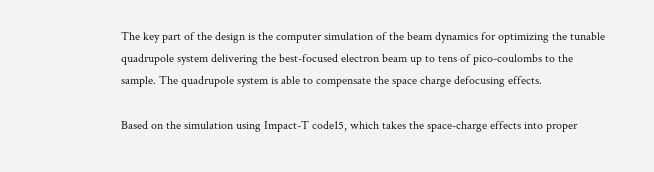The key part of the design is the computer simulation of the beam dynamics for optimizing the tunable quadrupole system delivering the best-focused electron beam up to tens of pico-coulombs to the sample. The quadrupole system is able to compensate the space charge defocusing effects.

Based on the simulation using Impact-T code15, which takes the space-charge effects into proper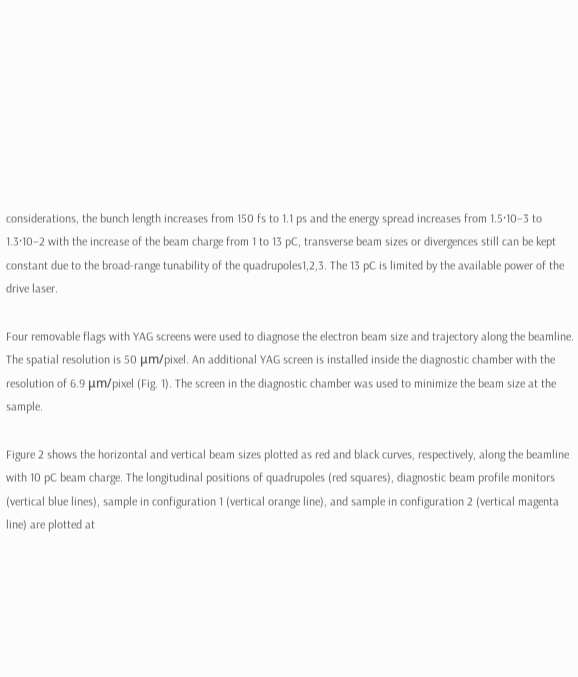considerations, the bunch length increases from 150 fs to 1.1 ps and the energy spread increases from 1.5·10−3 to 1.3·10−2 with the increase of the beam charge from 1 to 13 pC, transverse beam sizes or divergences still can be kept constant due to the broad-range tunability of the quadrupoles1,2,3. The 13 pC is limited by the available power of the drive laser.

Four removable flags with YAG screens were used to diagnose the electron beam size and trajectory along the beamline. The spatial resolution is 50 μm/pixel. An additional YAG screen is installed inside the diagnostic chamber with the resolution of 6.9 μm/pixel (Fig. 1). The screen in the diagnostic chamber was used to minimize the beam size at the sample.

Figure 2 shows the horizontal and vertical beam sizes plotted as red and black curves, respectively, along the beamline with 10 pC beam charge. The longitudinal positions of quadrupoles (red squares), diagnostic beam profile monitors (vertical blue lines), sample in configuration 1 (vertical orange line), and sample in configuration 2 (vertical magenta line) are plotted at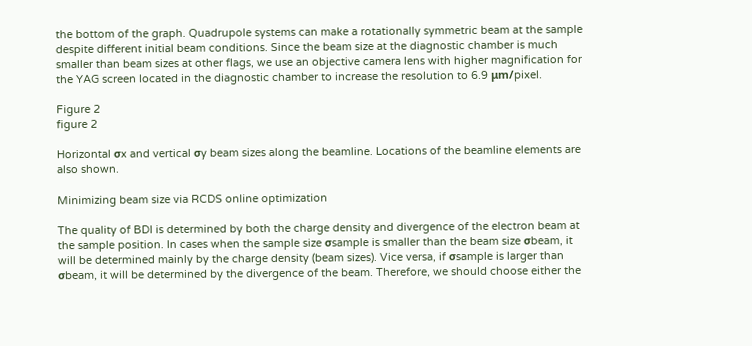the bottom of the graph. Quadrupole systems can make a rotationally symmetric beam at the sample despite different initial beam conditions. Since the beam size at the diagnostic chamber is much smaller than beam sizes at other flags, we use an objective camera lens with higher magnification for the YAG screen located in the diagnostic chamber to increase the resolution to 6.9 μm/pixel.

Figure 2
figure 2

Horizontal σx and vertical σy beam sizes along the beamline. Locations of the beamline elements are also shown.

Minimizing beam size via RCDS online optimization

The quality of BDI is determined by both the charge density and divergence of the electron beam at the sample position. In cases when the sample size σsample is smaller than the beam size σbeam, it will be determined mainly by the charge density (beam sizes). Vice versa, if σsample is larger than σbeam, it will be determined by the divergence of the beam. Therefore, we should choose either the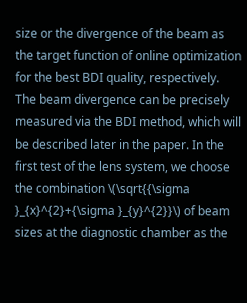size or the divergence of the beam as the target function of online optimization for the best BDI quality, respectively. The beam divergence can be precisely measured via the BDI method, which will be described later in the paper. In the first test of the lens system, we choose the combination \(\sqrt{{\sigma }_{x}^{2}+{\sigma }_{y}^{2}}\) of beam sizes at the diagnostic chamber as the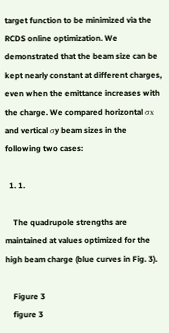target function to be minimized via the RCDS online optimization. We demonstrated that the beam size can be kept nearly constant at different charges, even when the emittance increases with the charge. We compared horizontal σx and vertical σy beam sizes in the following two cases:

  1. 1.

    The quadrupole strengths are maintained at values optimized for the high beam charge (blue curves in Fig. 3).

    Figure 3
    figure 3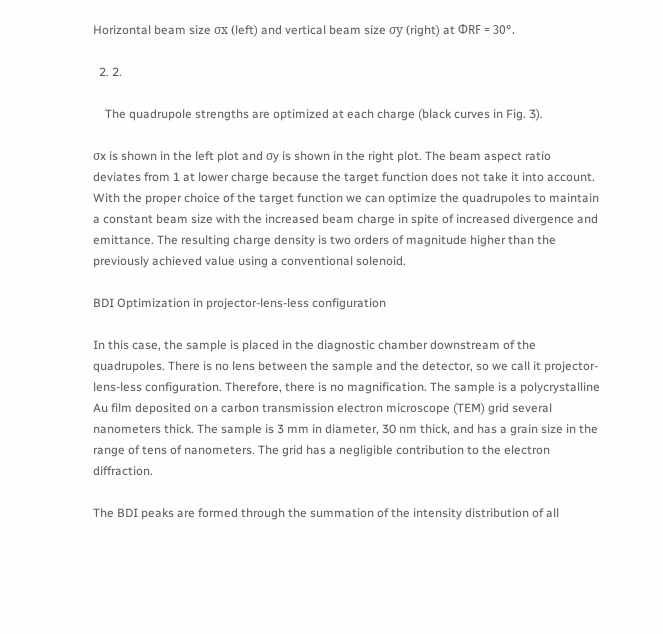Horizontal beam size σx (left) and vertical beam size σy (right) at ФRF = 30°.

  2. 2.

    The quadrupole strengths are optimized at each charge (black curves in Fig. 3).

σx is shown in the left plot and σy is shown in the right plot. The beam aspect ratio deviates from 1 at lower charge because the target function does not take it into account. With the proper choice of the target function we can optimize the quadrupoles to maintain a constant beam size with the increased beam charge in spite of increased divergence and emittance. The resulting charge density is two orders of magnitude higher than the previously achieved value using a conventional solenoid.

BDI Optimization in projector-lens-less configuration

In this case, the sample is placed in the diagnostic chamber downstream of the quadrupoles. There is no lens between the sample and the detector, so we call it projector-lens-less configuration. Therefore, there is no magnification. The sample is a polycrystalline Au film deposited on a carbon transmission electron microscope (TEM) grid several nanometers thick. The sample is 3 mm in diameter, 30 nm thick, and has a grain size in the range of tens of nanometers. The grid has a negligible contribution to the electron diffraction.

The BDI peaks are formed through the summation of the intensity distribution of all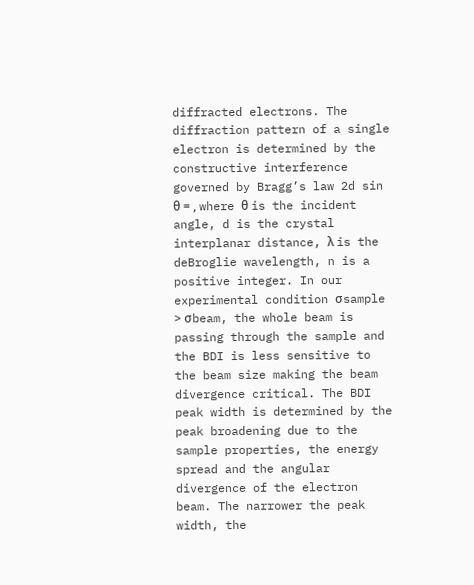diffracted electrons. The diffraction pattern of a single electron is determined by the constructive interference governed by Bragg’s law 2d sin θ = , where θ is the incident angle, d is the crystal interplanar distance, λ is the deBroglie wavelength, n is a positive integer. In our experimental condition σsample > σbeam, the whole beam is passing through the sample and the BDI is less sensitive to the beam size making the beam divergence critical. The BDI peak width is determined by the peak broadening due to the sample properties, the energy spread and the angular divergence of the electron beam. The narrower the peak width, the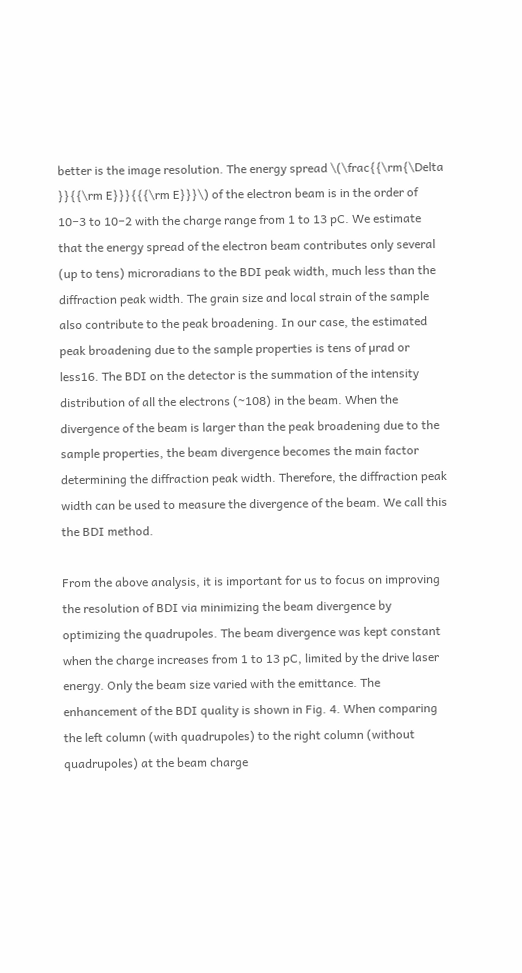better is the image resolution. The energy spread \(\frac{{\rm{\Delta }}{{\rm E}}}{{{\rm E}}}\) of the electron beam is in the order of 10−3 to 10−2 with the charge range from 1 to 13 pC. We estimate that the energy spread of the electron beam contributes only several (up to tens) microradians to the BDI peak width, much less than the diffraction peak width. The grain size and local strain of the sample also contribute to the peak broadening. In our case, the estimated peak broadening due to the sample properties is tens of µrad or less16. The BDI on the detector is the summation of the intensity distribution of all the electrons (~108) in the beam. When the divergence of the beam is larger than the peak broadening due to the sample properties, the beam divergence becomes the main factor determining the diffraction peak width. Therefore, the diffraction peak width can be used to measure the divergence of the beam. We call this the BDI method.

From the above analysis, it is important for us to focus on improving the resolution of BDI via minimizing the beam divergence by optimizing the quadrupoles. The beam divergence was kept constant when the charge increases from 1 to 13 pC, limited by the drive laser energy. Only the beam size varied with the emittance. The enhancement of the BDI quality is shown in Fig. 4. When comparing the left column (with quadrupoles) to the right column (without quadrupoles) at the beam charge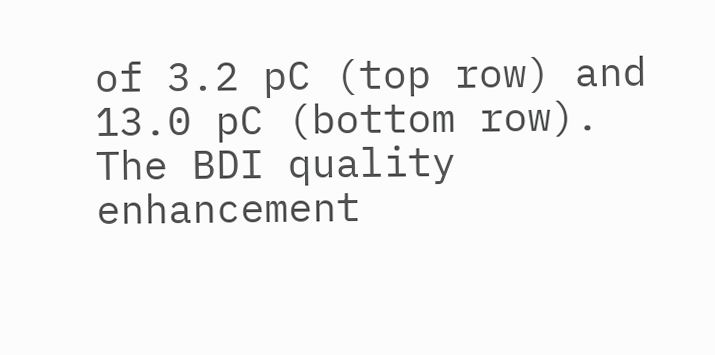of 3.2 pC (top row) and 13.0 pC (bottom row). The BDI quality enhancement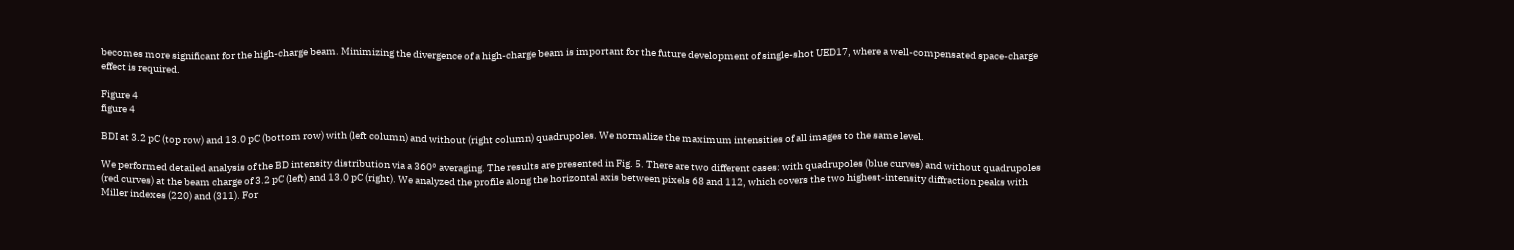becomes more significant for the high-charge beam. Minimizing the divergence of a high-charge beam is important for the future development of single-shot UED17, where a well-compensated space-charge effect is required.

Figure 4
figure 4

BDI at 3.2 pC (top row) and 13.0 pC (bottom row) with (left column) and without (right column) quadrupoles. We normalize the maximum intensities of all images to the same level.

We performed detailed analysis of the BD intensity distribution via a 360° averaging. The results are presented in Fig. 5. There are two different cases: with quadrupoles (blue curves) and without quadrupoles (red curves) at the beam charge of 3.2 pC (left) and 13.0 pC (right). We analyzed the profile along the horizontal axis between pixels 68 and 112, which covers the two highest-intensity diffraction peaks with Miller indexes (220) and (311). For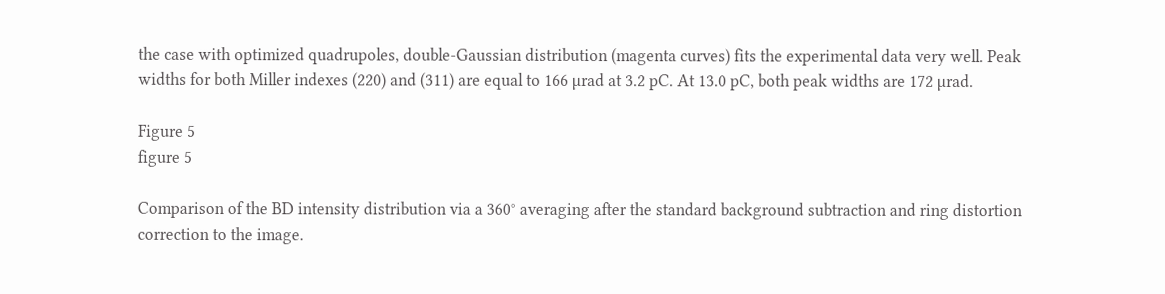the case with optimized quadrupoles, double-Gaussian distribution (magenta curves) fits the experimental data very well. Peak widths for both Miller indexes (220) and (311) are equal to 166 µrad at 3.2 pC. At 13.0 pC, both peak widths are 172 µrad.

Figure 5
figure 5

Comparison of the BD intensity distribution via a 360° averaging after the standard background subtraction and ring distortion correction to the image.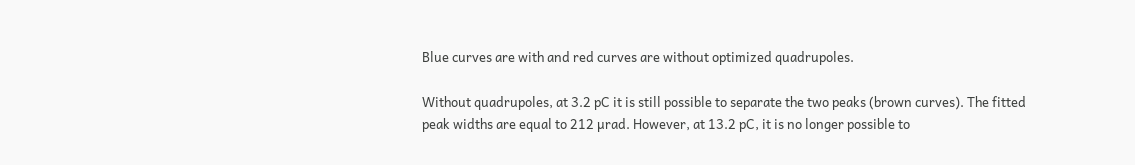Blue curves are with and red curves are without optimized quadrupoles.

Without quadrupoles, at 3.2 pC it is still possible to separate the two peaks (brown curves). The fitted peak widths are equal to 212 µrad. However, at 13.2 pC, it is no longer possible to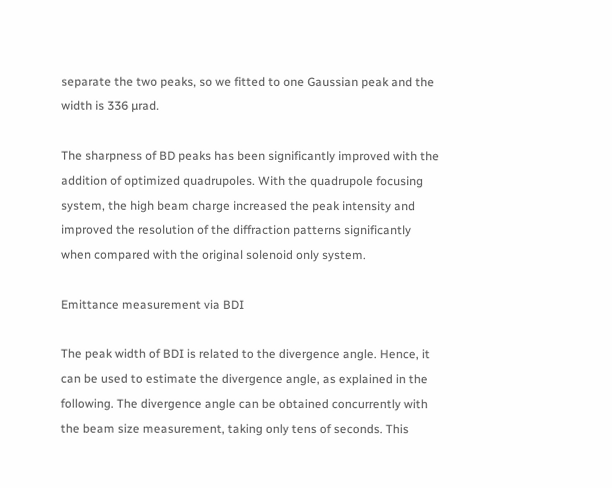separate the two peaks, so we fitted to one Gaussian peak and the width is 336 µrad.

The sharpness of BD peaks has been significantly improved with the addition of optimized quadrupoles. With the quadrupole focusing system, the high beam charge increased the peak intensity and improved the resolution of the diffraction patterns significantly when compared with the original solenoid only system.

Emittance measurement via BDI

The peak width of BDI is related to the divergence angle. Hence, it can be used to estimate the divergence angle, as explained in the following. The divergence angle can be obtained concurrently with the beam size measurement, taking only tens of seconds. This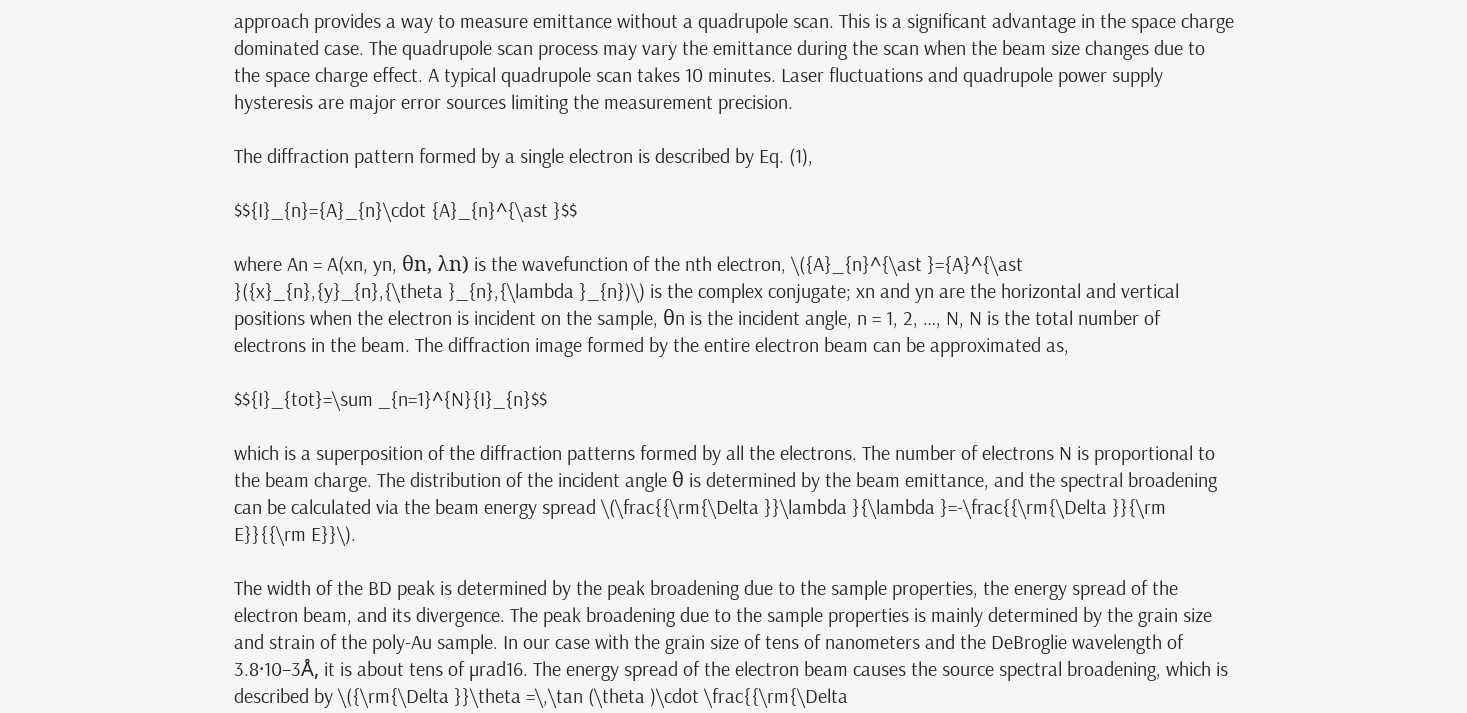approach provides a way to measure emittance without a quadrupole scan. This is a significant advantage in the space charge dominated case. The quadrupole scan process may vary the emittance during the scan when the beam size changes due to the space charge effect. A typical quadrupole scan takes 10 minutes. Laser fluctuations and quadrupole power supply hysteresis are major error sources limiting the measurement precision.

The diffraction pattern formed by a single electron is described by Eq. (1),

$${I}_{n}={A}_{n}\cdot {A}_{n}^{\ast }$$

where An = A(xn, yn, θn, λn) is the wavefunction of the nth electron, \({A}_{n}^{\ast }={A}^{\ast }({x}_{n},{y}_{n},{\theta }_{n},{\lambda }_{n})\) is the complex conjugate; xn and yn are the horizontal and vertical positions when the electron is incident on the sample, θn is the incident angle, n = 1, 2, …, N, N is the total number of electrons in the beam. The diffraction image formed by the entire electron beam can be approximated as,

$${I}_{tot}=\sum _{n=1}^{N}{I}_{n}$$

which is a superposition of the diffraction patterns formed by all the electrons. The number of electrons N is proportional to the beam charge. The distribution of the incident angle θ is determined by the beam emittance, and the spectral broadening can be calculated via the beam energy spread \(\frac{{\rm{\Delta }}\lambda }{\lambda }=-\frac{{\rm{\Delta }}{\rm E}}{{\rm E}}\).

The width of the BD peak is determined by the peak broadening due to the sample properties, the energy spread of the electron beam, and its divergence. The peak broadening due to the sample properties is mainly determined by the grain size and strain of the poly-Au sample. In our case with the grain size of tens of nanometers and the DeBroglie wavelength of 3.8·10−3Å, it is about tens of µrad16. The energy spread of the electron beam causes the source spectral broadening, which is described by \({\rm{\Delta }}\theta =\,\tan (\theta )\cdot \frac{{\rm{\Delta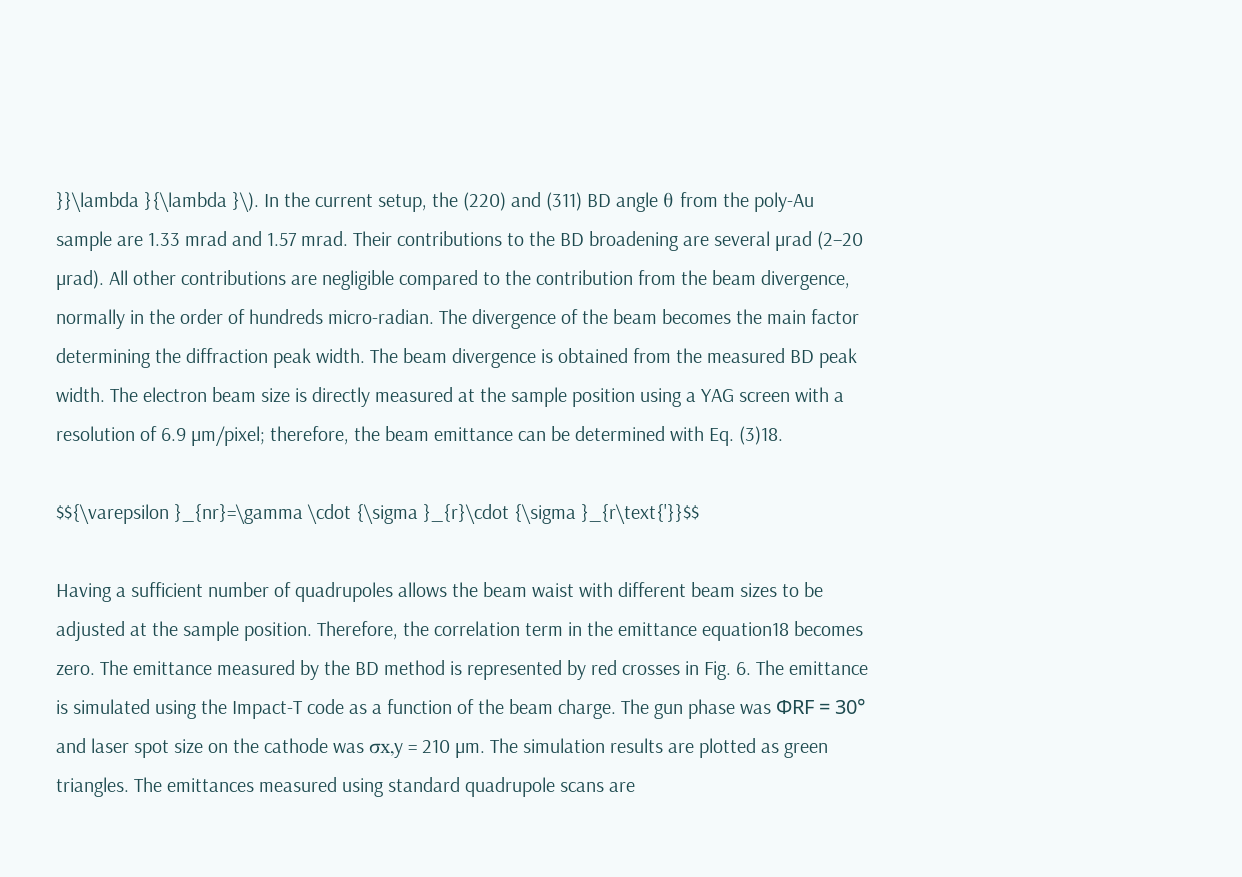}}\lambda }{\lambda }\). In the current setup, the (220) and (311) BD angle θ from the poly-Au sample are 1.33 mrad and 1.57 mrad. Their contributions to the BD broadening are several µrad (2–20 µrad). All other contributions are negligible compared to the contribution from the beam divergence, normally in the order of hundreds micro-radian. The divergence of the beam becomes the main factor determining the diffraction peak width. The beam divergence is obtained from the measured BD peak width. The electron beam size is directly measured at the sample position using a YAG screen with a resolution of 6.9 µm/pixel; therefore, the beam emittance can be determined with Eq. (3)18.

$${\varepsilon }_{nr}=\gamma \cdot {\sigma }_{r}\cdot {\sigma }_{r\text{'}}$$

Having a sufficient number of quadrupoles allows the beam waist with different beam sizes to be adjusted at the sample position. Therefore, the correlation term in the emittance equation18 becomes zero. The emittance measured by the BD method is represented by red crosses in Fig. 6. The emittance is simulated using the Impact-T code as a function of the beam charge. The gun phase was ФRF = 30° and laser spot size on the cathode was σx,y = 210 µm. The simulation results are plotted as green triangles. The emittances measured using standard quadrupole scans are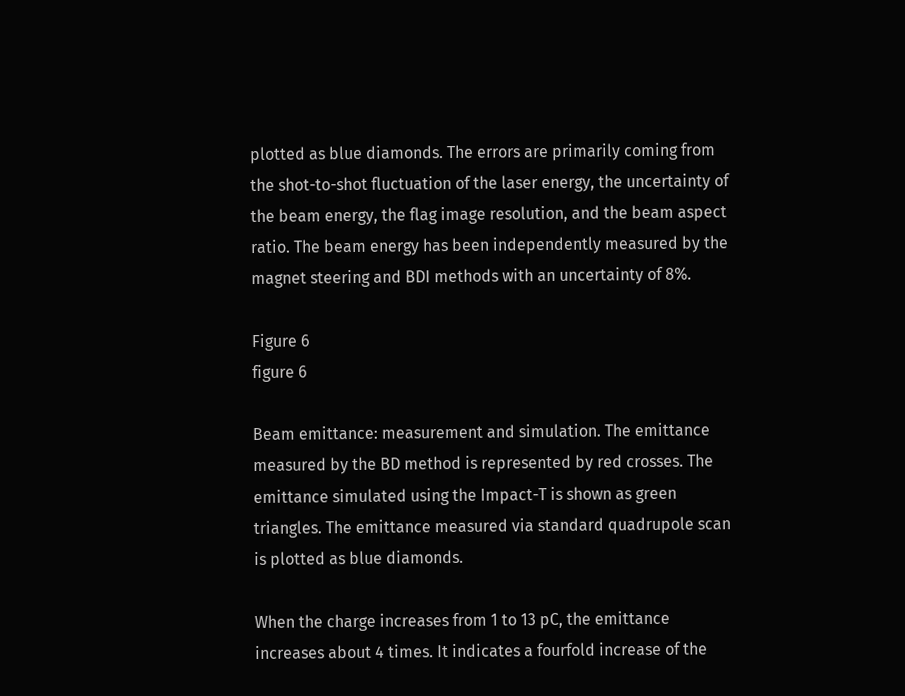plotted as blue diamonds. The errors are primarily coming from the shot-to-shot fluctuation of the laser energy, the uncertainty of the beam energy, the flag image resolution, and the beam aspect ratio. The beam energy has been independently measured by the magnet steering and BDI methods with an uncertainty of 8%.

Figure 6
figure 6

Beam emittance: measurement and simulation. The emittance measured by the BD method is represented by red crosses. The emittance simulated using the Impact-T is shown as green triangles. The emittance measured via standard quadrupole scan is plotted as blue diamonds.

When the charge increases from 1 to 13 pC, the emittance increases about 4 times. It indicates a fourfold increase of the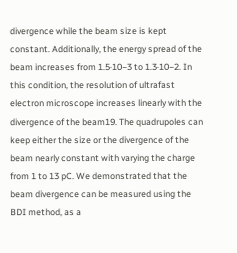divergence while the beam size is kept constant. Additionally, the energy spread of the beam increases from 1.5·10−3 to 1.3·10−2. In this condition, the resolution of ultrafast electron microscope increases linearly with the divergence of the beam19. The quadrupoles can keep either the size or the divergence of the beam nearly constant with varying the charge from 1 to 13 pC. We demonstrated that the beam divergence can be measured using the BDI method, as a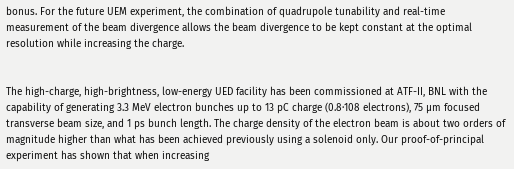bonus. For the future UEM experiment, the combination of quadrupole tunability and real-time measurement of the beam divergence allows the beam divergence to be kept constant at the optimal resolution while increasing the charge.


The high-charge, high-brightness, low-energy UED facility has been commissioned at ATF-II, BNL with the capability of generating 3.3 MeV electron bunches up to 13 pC charge (0.8·108 electrons), 75 µm focused transverse beam size, and 1 ps bunch length. The charge density of the electron beam is about two orders of magnitude higher than what has been achieved previously using a solenoid only. Our proof-of-principal experiment has shown that when increasing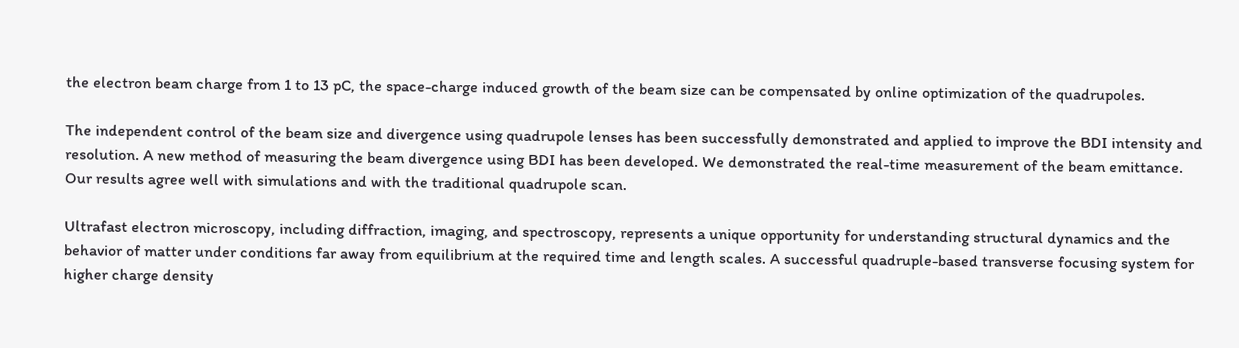the electron beam charge from 1 to 13 pC, the space-charge induced growth of the beam size can be compensated by online optimization of the quadrupoles.

The independent control of the beam size and divergence using quadrupole lenses has been successfully demonstrated and applied to improve the BDI intensity and resolution. A new method of measuring the beam divergence using BDI has been developed. We demonstrated the real-time measurement of the beam emittance. Our results agree well with simulations and with the traditional quadrupole scan.

Ultrafast electron microscopy, including diffraction, imaging, and spectroscopy, represents a unique opportunity for understanding structural dynamics and the behavior of matter under conditions far away from equilibrium at the required time and length scales. A successful quadruple-based transverse focusing system for higher charge density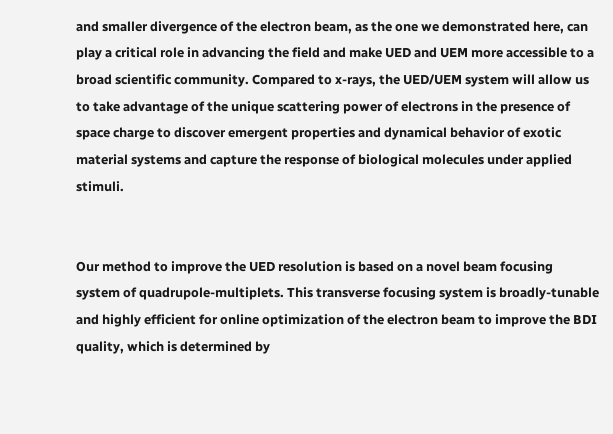and smaller divergence of the electron beam, as the one we demonstrated here, can play a critical role in advancing the field and make UED and UEM more accessible to a broad scientific community. Compared to x-rays, the UED/UEM system will allow us to take advantage of the unique scattering power of electrons in the presence of space charge to discover emergent properties and dynamical behavior of exotic material systems and capture the response of biological molecules under applied stimuli.


Our method to improve the UED resolution is based on a novel beam focusing system of quadrupole-multiplets. This transverse focusing system is broadly-tunable and highly efficient for online optimization of the electron beam to improve the BDI quality, which is determined by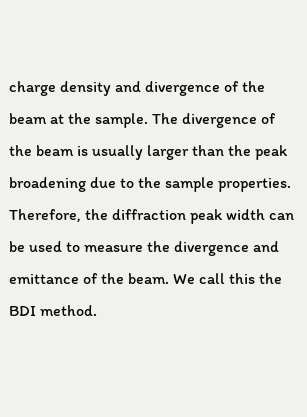charge density and divergence of the beam at the sample. The divergence of the beam is usually larger than the peak broadening due to the sample properties. Therefore, the diffraction peak width can be used to measure the divergence and emittance of the beam. We call this the BDI method.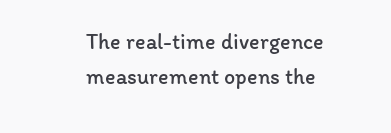The real-time divergence measurement opens the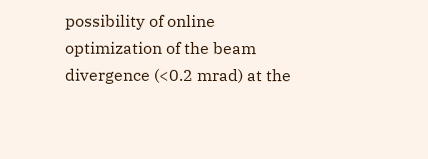possibility of online optimization of the beam divergence (<0.2 mrad) at the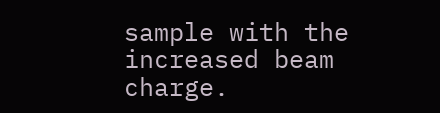sample with the increased beam charge.